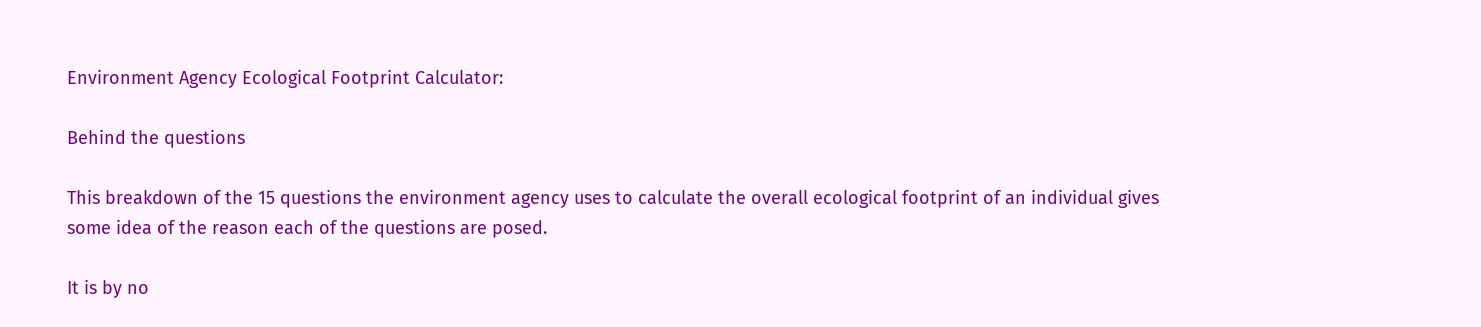Environment Agency Ecological Footprint Calculator:

Behind the questions

This breakdown of the 15 questions the environment agency uses to calculate the overall ecological footprint of an individual gives some idea of the reason each of the questions are posed.

It is by no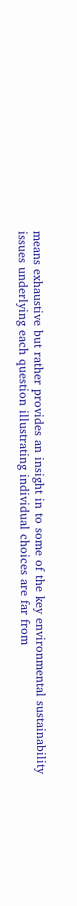means exhaustive but rather provides an insight in to some of the key environmental sustainability issues underlying each question illustrating individual choices are far from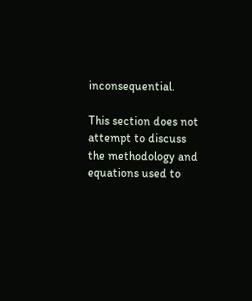inconsequential.

This section does not attempt to discuss the methodology and equations used to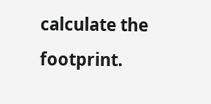calculate the footprint.